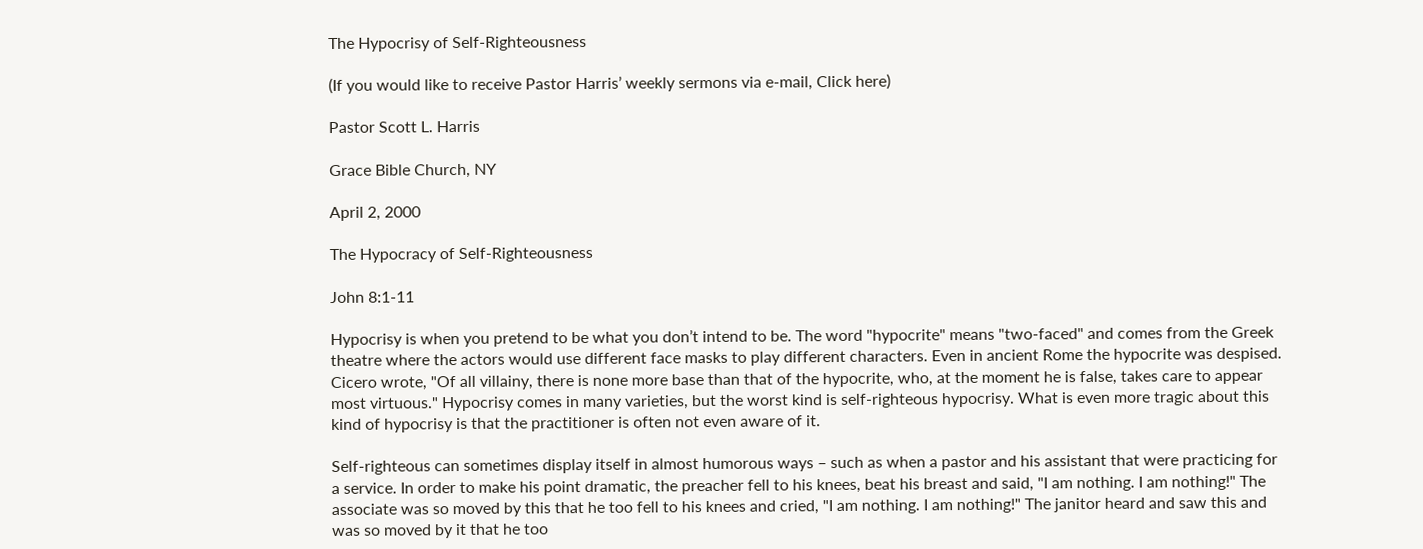The Hypocrisy of Self-Righteousness

(If you would like to receive Pastor Harris’ weekly sermons via e-mail, Click here)

Pastor Scott L. Harris

Grace Bible Church, NY

April 2, 2000

The Hypocracy of Self-Righteousness

John 8:1-11

Hypocrisy is when you pretend to be what you don’t intend to be. The word "hypocrite" means "two-faced" and comes from the Greek theatre where the actors would use different face masks to play different characters. Even in ancient Rome the hypocrite was despised. Cicero wrote, "Of all villainy, there is none more base than that of the hypocrite, who, at the moment he is false, takes care to appear most virtuous." Hypocrisy comes in many varieties, but the worst kind is self-righteous hypocrisy. What is even more tragic about this kind of hypocrisy is that the practitioner is often not even aware of it.

Self-righteous can sometimes display itself in almost humorous ways – such as when a pastor and his assistant that were practicing for a service. In order to make his point dramatic, the preacher fell to his knees, beat his breast and said, "I am nothing. I am nothing!" The associate was so moved by this that he too fell to his knees and cried, "I am nothing. I am nothing!" The janitor heard and saw this and was so moved by it that he too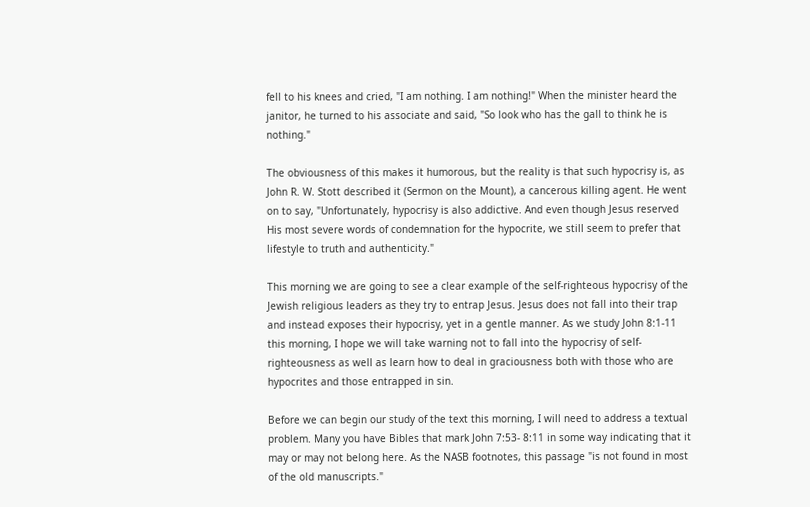fell to his knees and cried, "I am nothing. I am nothing!" When the minister heard the janitor, he turned to his associate and said, "So look who has the gall to think he is nothing."

The obviousness of this makes it humorous, but the reality is that such hypocrisy is, as John R. W. Stott described it (Sermon on the Mount), a cancerous killing agent. He went on to say, "Unfortunately, hypocrisy is also addictive. And even though Jesus reserved His most severe words of condemnation for the hypocrite, we still seem to prefer that lifestyle to truth and authenticity."

This morning we are going to see a clear example of the self-righteous hypocrisy of the Jewish religious leaders as they try to entrap Jesus. Jesus does not fall into their trap and instead exposes their hypocrisy, yet in a gentle manner. As we study John 8:1-11 this morning, I hope we will take warning not to fall into the hypocrisy of self-righteousness as well as learn how to deal in graciousness both with those who are hypocrites and those entrapped in sin.

Before we can begin our study of the text this morning, I will need to address a textual problem. Many you have Bibles that mark John 7:53- 8:11 in some way indicating that it may or may not belong here. As the NASB footnotes, this passage "is not found in most of the old manuscripts."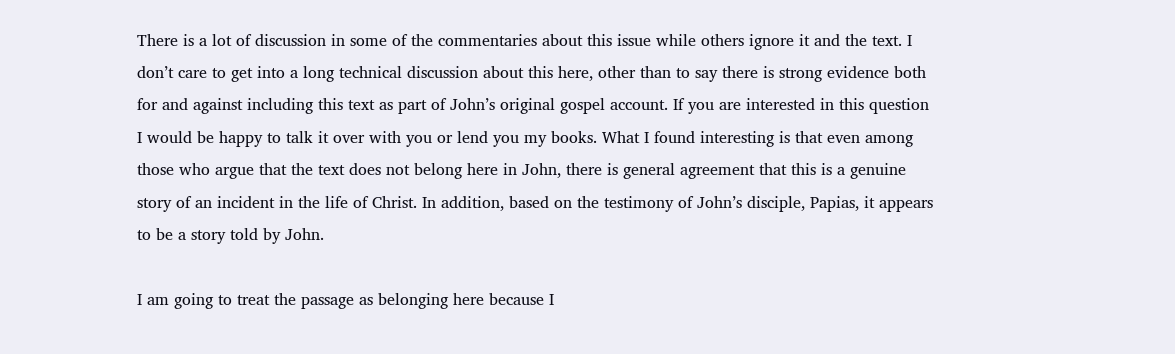There is a lot of discussion in some of the commentaries about this issue while others ignore it and the text. I don’t care to get into a long technical discussion about this here, other than to say there is strong evidence both for and against including this text as part of John’s original gospel account. If you are interested in this question I would be happy to talk it over with you or lend you my books. What I found interesting is that even among those who argue that the text does not belong here in John, there is general agreement that this is a genuine story of an incident in the life of Christ. In addition, based on the testimony of John’s disciple, Papias, it appears to be a story told by John.

I am going to treat the passage as belonging here because I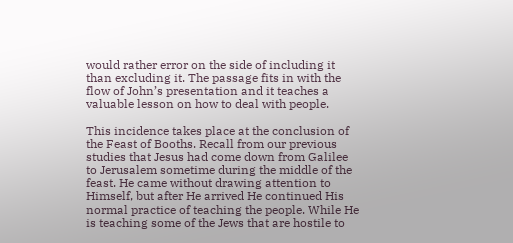would rather error on the side of including it than excluding it. The passage fits in with the flow of John’s presentation and it teaches a valuable lesson on how to deal with people.

This incidence takes place at the conclusion of the Feast of Booths. Recall from our previous studies that Jesus had come down from Galilee to Jerusalem sometime during the middle of the feast. He came without drawing attention to Himself, but after He arrived He continued His normal practice of teaching the people. While He is teaching some of the Jews that are hostile to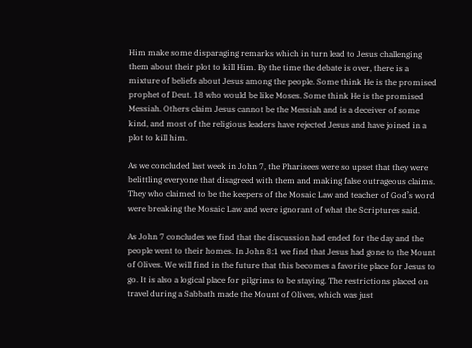Him make some disparaging remarks which in turn lead to Jesus challenging them about their plot to kill Him. By the time the debate is over, there is a mixture of beliefs about Jesus among the people. Some think He is the promised prophet of Deut. 18 who would be like Moses. Some think He is the promised Messiah. Others claim Jesus cannot be the Messiah and is a deceiver of some kind, and most of the religious leaders have rejected Jesus and have joined in a plot to kill him.

As we concluded last week in John 7, the Pharisees were so upset that they were belittling everyone that disagreed with them and making false outrageous claims. They who claimed to be the keepers of the Mosaic Law and teacher of God’s word were breaking the Mosaic Law and were ignorant of what the Scriptures said.

As John 7 concludes we find that the discussion had ended for the day and the people went to their homes. In John 8:1 we find that Jesus had gone to the Mount of Olives. We will find in the future that this becomes a favorite place for Jesus to go. It is also a logical place for pilgrims to be staying. The restrictions placed on travel during a Sabbath made the Mount of Olives, which was just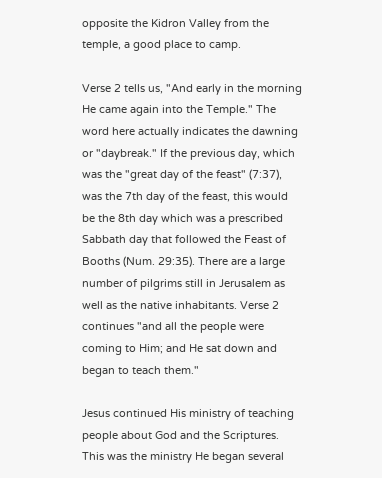opposite the Kidron Valley from the temple, a good place to camp.

Verse 2 tells us, "And early in the morning He came again into the Temple." The word here actually indicates the dawning or "daybreak." If the previous day, which was the "great day of the feast" (7:37), was the 7th day of the feast, this would be the 8th day which was a prescribed Sabbath day that followed the Feast of Booths (Num. 29:35). There are a large number of pilgrims still in Jerusalem as well as the native inhabitants. Verse 2 continues "and all the people were coming to Him; and He sat down and began to teach them."

Jesus continued His ministry of teaching people about God and the Scriptures. This was the ministry He began several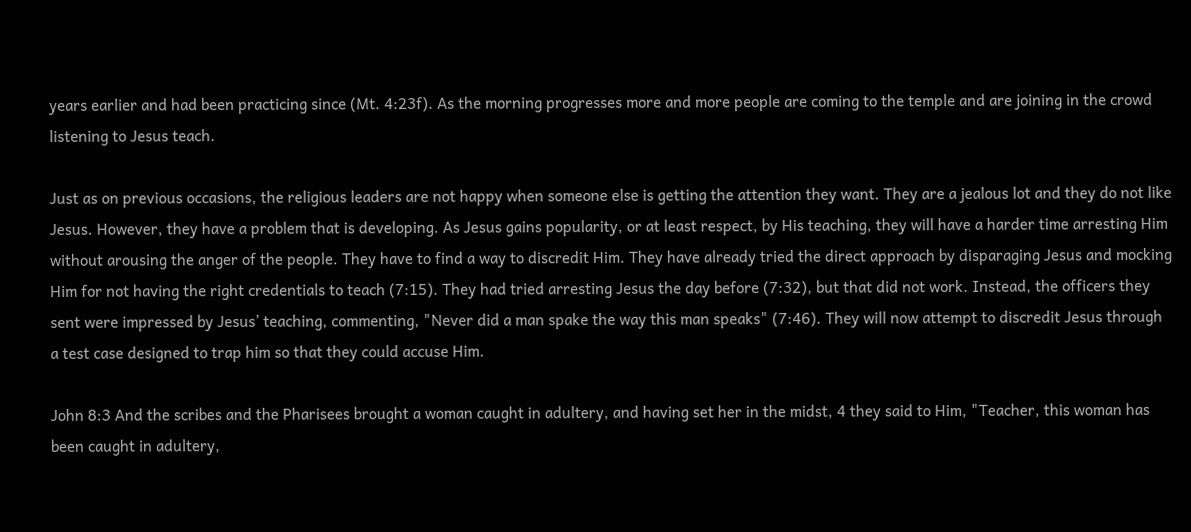years earlier and had been practicing since (Mt. 4:23f). As the morning progresses more and more people are coming to the temple and are joining in the crowd listening to Jesus teach.

Just as on previous occasions, the religious leaders are not happy when someone else is getting the attention they want. They are a jealous lot and they do not like Jesus. However, they have a problem that is developing. As Jesus gains popularity, or at least respect, by His teaching, they will have a harder time arresting Him without arousing the anger of the people. They have to find a way to discredit Him. They have already tried the direct approach by disparaging Jesus and mocking Him for not having the right credentials to teach (7:15). They had tried arresting Jesus the day before (7:32), but that did not work. Instead, the officers they sent were impressed by Jesus’ teaching, commenting, "Never did a man spake the way this man speaks" (7:46). They will now attempt to discredit Jesus through a test case designed to trap him so that they could accuse Him.

John 8:3 And the scribes and the Pharisees brought a woman caught in adultery, and having set her in the midst, 4 they said to Him, "Teacher, this woman has been caught in adultery,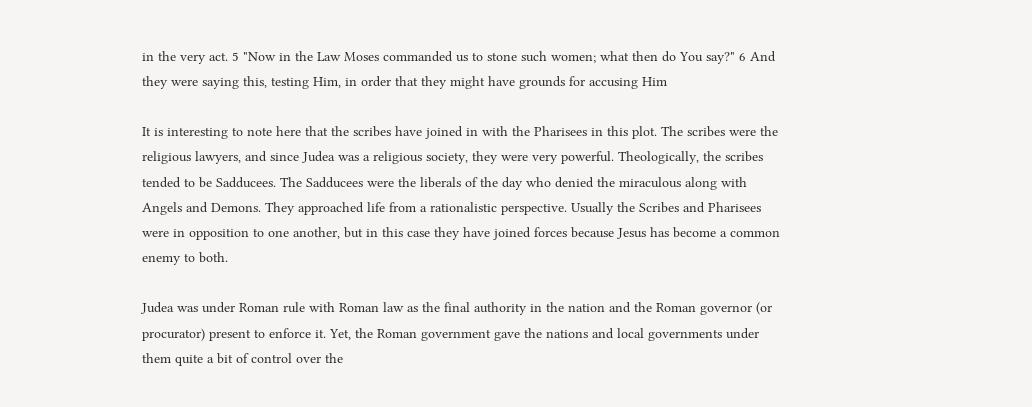in the very act. 5 "Now in the Law Moses commanded us to stone such women; what then do You say?" 6 And they were saying this, testing Him, in order that they might have grounds for accusing Him

It is interesting to note here that the scribes have joined in with the Pharisees in this plot. The scribes were the religious lawyers, and since Judea was a religious society, they were very powerful. Theologically, the scribes tended to be Sadducees. The Sadducees were the liberals of the day who denied the miraculous along with Angels and Demons. They approached life from a rationalistic perspective. Usually the Scribes and Pharisees were in opposition to one another, but in this case they have joined forces because Jesus has become a common enemy to both.

Judea was under Roman rule with Roman law as the final authority in the nation and the Roman governor (or procurator) present to enforce it. Yet, the Roman government gave the nations and local governments under them quite a bit of control over the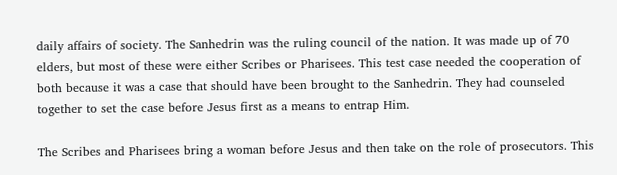daily affairs of society. The Sanhedrin was the ruling council of the nation. It was made up of 70 elders, but most of these were either Scribes or Pharisees. This test case needed the cooperation of both because it was a case that should have been brought to the Sanhedrin. They had counseled together to set the case before Jesus first as a means to entrap Him.

The Scribes and Pharisees bring a woman before Jesus and then take on the role of prosecutors. This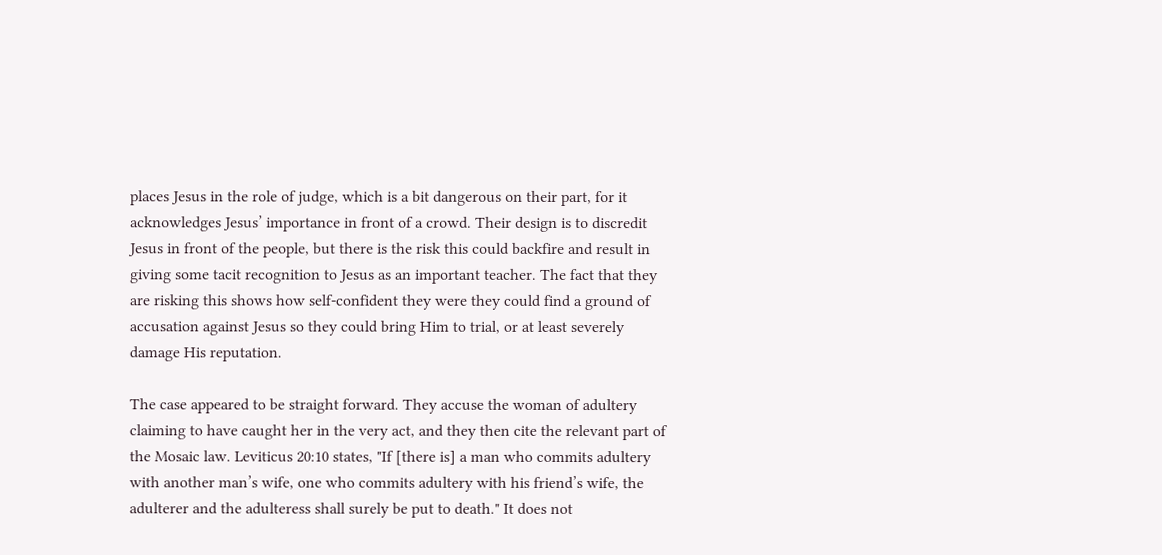places Jesus in the role of judge, which is a bit dangerous on their part, for it acknowledges Jesus’ importance in front of a crowd. Their design is to discredit Jesus in front of the people, but there is the risk this could backfire and result in giving some tacit recognition to Jesus as an important teacher. The fact that they are risking this shows how self-confident they were they could find a ground of accusation against Jesus so they could bring Him to trial, or at least severely damage His reputation.

The case appeared to be straight forward. They accuse the woman of adultery claiming to have caught her in the very act, and they then cite the relevant part of the Mosaic law. Leviticus 20:10 states, "If [there is] a man who commits adultery with another man’s wife, one who commits adultery with his friend’s wife, the adulterer and the adulteress shall surely be put to death." It does not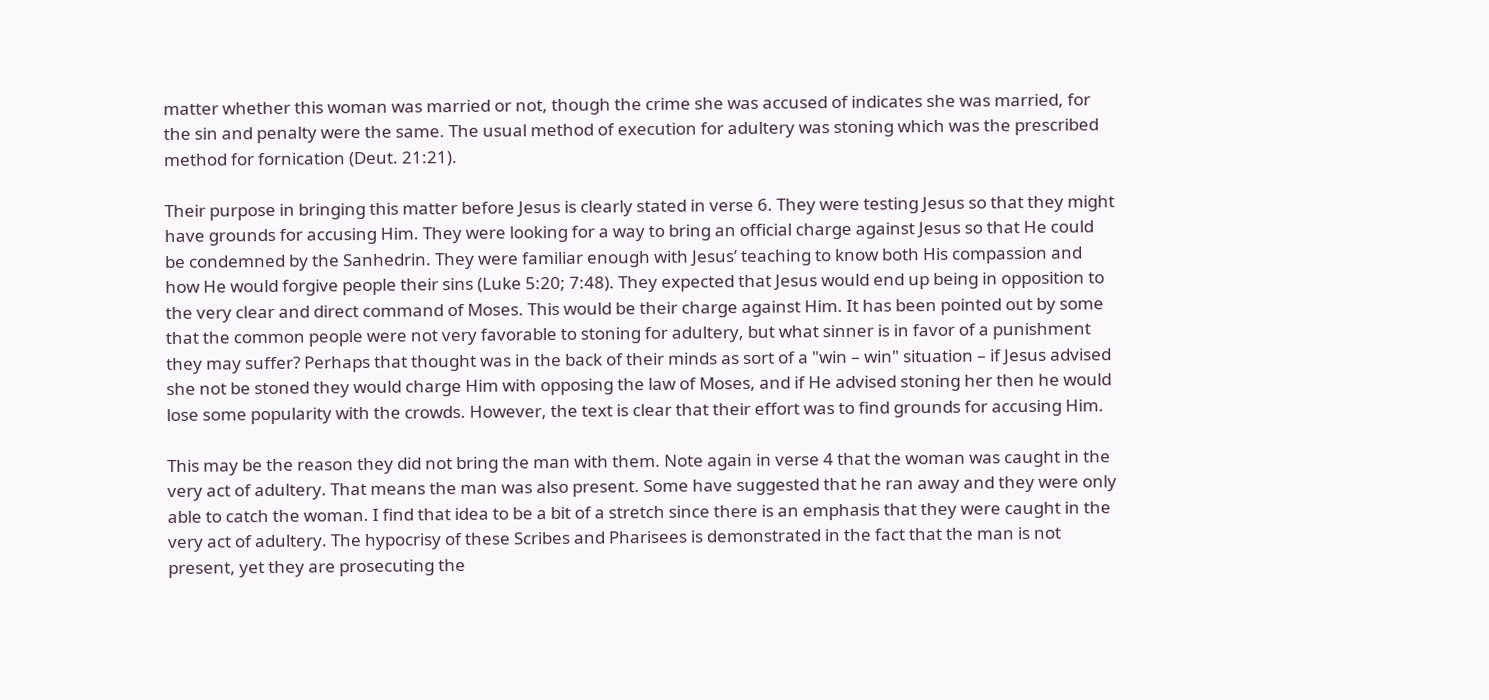matter whether this woman was married or not, though the crime she was accused of indicates she was married, for the sin and penalty were the same. The usual method of execution for adultery was stoning which was the prescribed method for fornication (Deut. 21:21).

Their purpose in bringing this matter before Jesus is clearly stated in verse 6. They were testing Jesus so that they might have grounds for accusing Him. They were looking for a way to bring an official charge against Jesus so that He could be condemned by the Sanhedrin. They were familiar enough with Jesus’ teaching to know both His compassion and how He would forgive people their sins (Luke 5:20; 7:48). They expected that Jesus would end up being in opposition to the very clear and direct command of Moses. This would be their charge against Him. It has been pointed out by some that the common people were not very favorable to stoning for adultery, but what sinner is in favor of a punishment they may suffer? Perhaps that thought was in the back of their minds as sort of a "win – win" situation – if Jesus advised she not be stoned they would charge Him with opposing the law of Moses, and if He advised stoning her then he would lose some popularity with the crowds. However, the text is clear that their effort was to find grounds for accusing Him.

This may be the reason they did not bring the man with them. Note again in verse 4 that the woman was caught in the very act of adultery. That means the man was also present. Some have suggested that he ran away and they were only able to catch the woman. I find that idea to be a bit of a stretch since there is an emphasis that they were caught in the very act of adultery. The hypocrisy of these Scribes and Pharisees is demonstrated in the fact that the man is not present, yet they are prosecuting the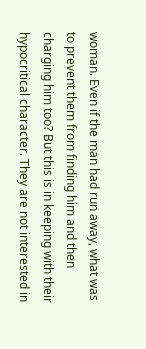woman. Even if the man had run away, what was to prevent them from finding him and then charging him too? But this is in keeping with their hypocritical character. They are not interested in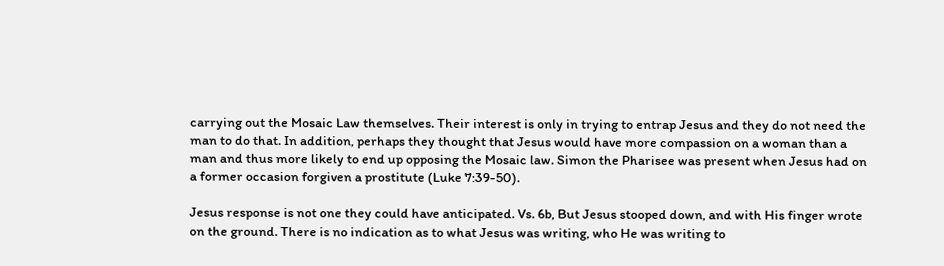carrying out the Mosaic Law themselves. Their interest is only in trying to entrap Jesus and they do not need the man to do that. In addition, perhaps they thought that Jesus would have more compassion on a woman than a man and thus more likely to end up opposing the Mosaic law. Simon the Pharisee was present when Jesus had on a former occasion forgiven a prostitute (Luke 7:39-50).

Jesus response is not one they could have anticipated. Vs. 6b, But Jesus stooped down, and with His finger wrote on the ground. There is no indication as to what Jesus was writing, who He was writing to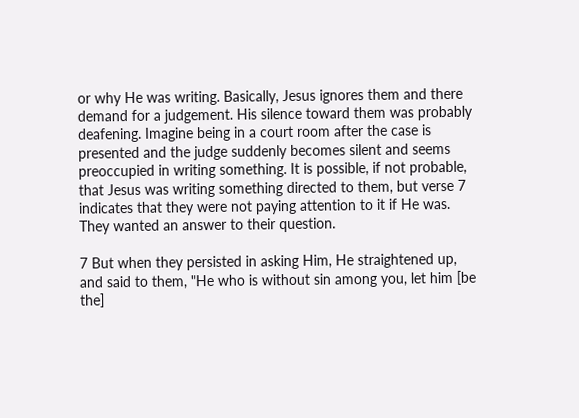or why He was writing. Basically, Jesus ignores them and there demand for a judgement. His silence toward them was probably deafening. Imagine being in a court room after the case is presented and the judge suddenly becomes silent and seems preoccupied in writing something. It is possible, if not probable, that Jesus was writing something directed to them, but verse 7 indicates that they were not paying attention to it if He was. They wanted an answer to their question.

7 But when they persisted in asking Him, He straightened up, and said to them, "He who is without sin among you, let him [be the]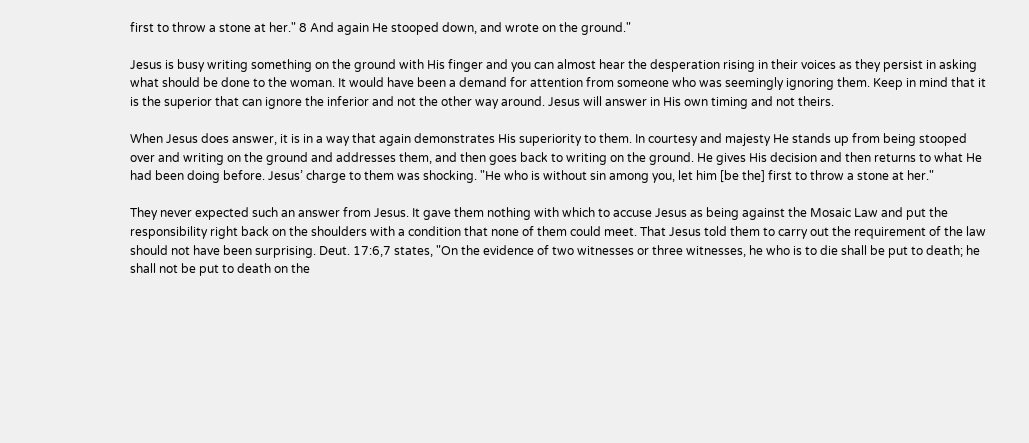first to throw a stone at her." 8 And again He stooped down, and wrote on the ground."

Jesus is busy writing something on the ground with His finger and you can almost hear the desperation rising in their voices as they persist in asking what should be done to the woman. It would have been a demand for attention from someone who was seemingly ignoring them. Keep in mind that it is the superior that can ignore the inferior and not the other way around. Jesus will answer in His own timing and not theirs.

When Jesus does answer, it is in a way that again demonstrates His superiority to them. In courtesy and majesty He stands up from being stooped over and writing on the ground and addresses them, and then goes back to writing on the ground. He gives His decision and then returns to what He had been doing before. Jesus’ charge to them was shocking. "He who is without sin among you, let him [be the] first to throw a stone at her."

They never expected such an answer from Jesus. It gave them nothing with which to accuse Jesus as being against the Mosaic Law and put the responsibility right back on the shoulders with a condition that none of them could meet. That Jesus told them to carry out the requirement of the law should not have been surprising. Deut. 17:6,7 states, "On the evidence of two witnesses or three witnesses, he who is to die shall be put to death; he shall not be put to death on the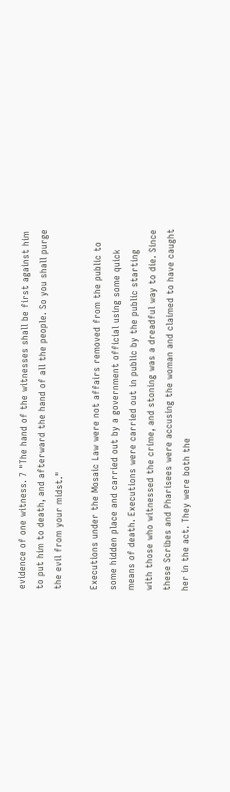evidence of one witness. 7 "The hand of the witnesses shall be first against him to put him to death, and afterward the hand of all the people. So you shall purge the evil from your midst."

Executions under the Mosaic Law were not affairs removed from the public to some hidden place and carried out by a government official using some quick means of death. Executions were carried out in public by the public starting with those who witnessed the crime, and stoning was a dreadful way to die. Since these Scribes and Pharisees were accusing the woman and claimed to have caught her in the act. They were both the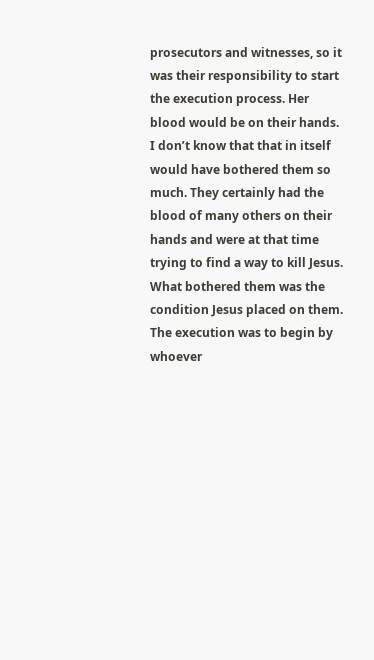prosecutors and witnesses, so it was their responsibility to start the execution process. Her blood would be on their hands. I don’t know that that in itself would have bothered them so much. They certainly had the blood of many others on their hands and were at that time trying to find a way to kill Jesus. What bothered them was the condition Jesus placed on them. The execution was to begin by whoever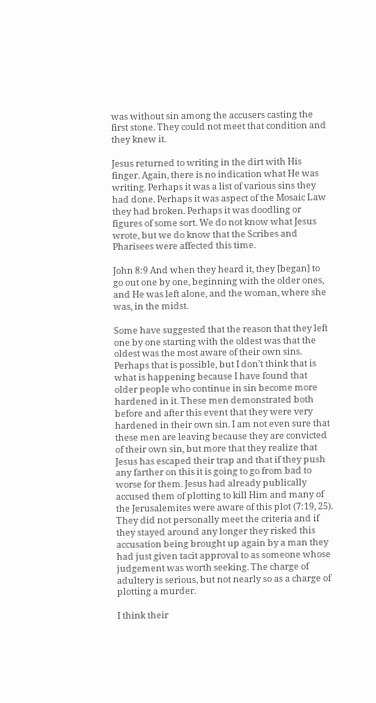was without sin among the accusers casting the first stone. They could not meet that condition and they knew it.

Jesus returned to writing in the dirt with His finger. Again, there is no indication what He was writing. Perhaps it was a list of various sins they had done. Perhaps it was aspect of the Mosaic Law they had broken. Perhaps it was doodling or figures of some sort. We do not know what Jesus wrote, but we do know that the Scribes and Pharisees were affected this time.

John 8:9 And when they heard it, they [began] to go out one by one, beginning with the older ones, and He was left alone, and the woman, where she was, in the midst.

Some have suggested that the reason that they left one by one starting with the oldest was that the oldest was the most aware of their own sins. Perhaps that is possible, but I don’t think that is what is happening because I have found that older people who continue in sin become more hardened in it. These men demonstrated both before and after this event that they were very hardened in their own sin. I am not even sure that these men are leaving because they are convicted of their own sin, but more that they realize that Jesus has escaped their trap and that if they push any farther on this it is going to go from bad to worse for them. Jesus had already publically accused them of plotting to kill Him and many of the Jerusalemites were aware of this plot (7:19, 25). They did not personally meet the criteria and if they stayed around any longer they risked this accusation being brought up again by a man they had just given tacit approval to as someone whose judgement was worth seeking. The charge of adultery is serious, but not nearly so as a charge of plotting a murder.

I think their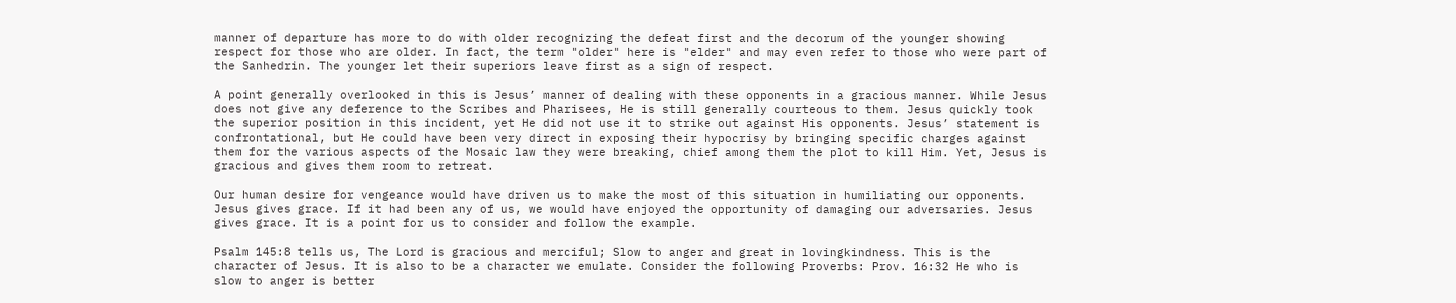manner of departure has more to do with older recognizing the defeat first and the decorum of the younger showing respect for those who are older. In fact, the term "older" here is "elder" and may even refer to those who were part of the Sanhedrin. The younger let their superiors leave first as a sign of respect.

A point generally overlooked in this is Jesus’ manner of dealing with these opponents in a gracious manner. While Jesus does not give any deference to the Scribes and Pharisees, He is still generally courteous to them. Jesus quickly took the superior position in this incident, yet He did not use it to strike out against His opponents. Jesus’ statement is confrontational, but He could have been very direct in exposing their hypocrisy by bringing specific charges against them for the various aspects of the Mosaic law they were breaking, chief among them the plot to kill Him. Yet, Jesus is gracious and gives them room to retreat.

Our human desire for vengeance would have driven us to make the most of this situation in humiliating our opponents. Jesus gives grace. If it had been any of us, we would have enjoyed the opportunity of damaging our adversaries. Jesus gives grace. It is a point for us to consider and follow the example.

Psalm 145:8 tells us, The Lord is gracious and merciful; Slow to anger and great in lovingkindness. This is the character of Jesus. It is also to be a character we emulate. Consider the following Proverbs: Prov. 16:32 He who is slow to anger is better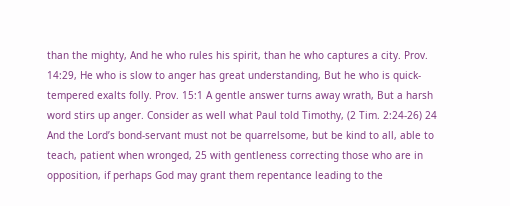than the mighty, And he who rules his spirit, than he who captures a city. Prov. 14:29, He who is slow to anger has great understanding, But he who is quick-tempered exalts folly. Prov. 15:1 A gentle answer turns away wrath, But a harsh word stirs up anger. Consider as well what Paul told Timothy, (2 Tim. 2:24-26) 24 And the Lord’s bond-servant must not be quarrelsome, but be kind to all, able to teach, patient when wronged, 25 with gentleness correcting those who are in opposition, if perhaps God may grant them repentance leading to the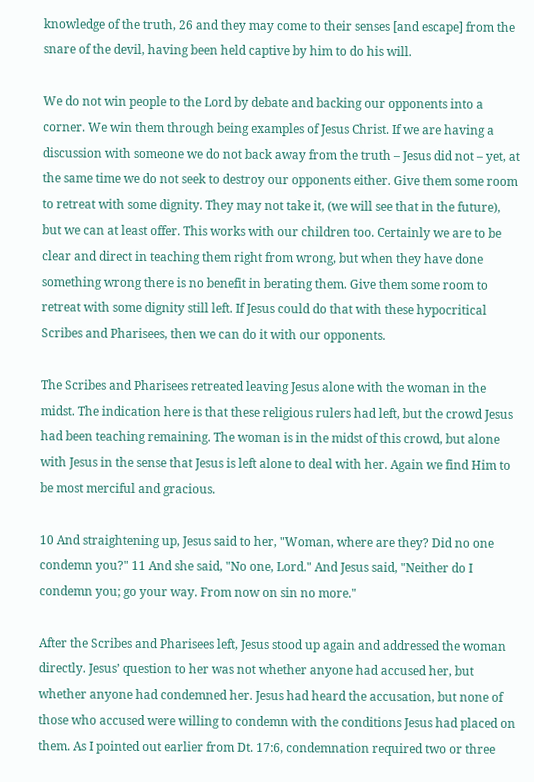knowledge of the truth, 26 and they may come to their senses [and escape] from the snare of the devil, having been held captive by him to do his will.

We do not win people to the Lord by debate and backing our opponents into a corner. We win them through being examples of Jesus Christ. If we are having a discussion with someone we do not back away from the truth – Jesus did not – yet, at the same time we do not seek to destroy our opponents either. Give them some room to retreat with some dignity. They may not take it, (we will see that in the future), but we can at least offer. This works with our children too. Certainly we are to be clear and direct in teaching them right from wrong, but when they have done something wrong there is no benefit in berating them. Give them some room to retreat with some dignity still left. If Jesus could do that with these hypocritical Scribes and Pharisees, then we can do it with our opponents.

The Scribes and Pharisees retreated leaving Jesus alone with the woman in the midst. The indication here is that these religious rulers had left, but the crowd Jesus had been teaching remaining. The woman is in the midst of this crowd, but alone with Jesus in the sense that Jesus is left alone to deal with her. Again we find Him to be most merciful and gracious.

10 And straightening up, Jesus said to her, "Woman, where are they? Did no one condemn you?" 11 And she said, "No one, Lord." And Jesus said, "Neither do I condemn you; go your way. From now on sin no more."

After the Scribes and Pharisees left, Jesus stood up again and addressed the woman directly. Jesus’ question to her was not whether anyone had accused her, but whether anyone had condemned her. Jesus had heard the accusation, but none of those who accused were willing to condemn with the conditions Jesus had placed on them. As I pointed out earlier from Dt. 17:6, condemnation required two or three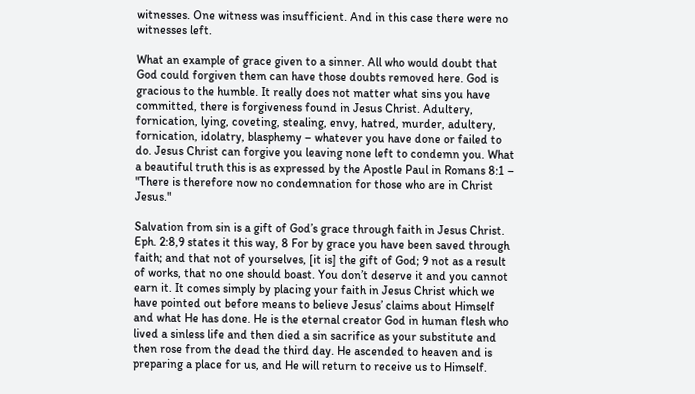witnesses. One witness was insufficient. And in this case there were no witnesses left.

What an example of grace given to a sinner. All who would doubt that God could forgiven them can have those doubts removed here. God is gracious to the humble. It really does not matter what sins you have committed, there is forgiveness found in Jesus Christ. Adultery, fornication, lying, coveting, stealing, envy, hatred, murder, adultery, fornication, idolatry, blasphemy – whatever you have done or failed to do. Jesus Christ can forgive you leaving none left to condemn you. What a beautiful truth this is as expressed by the Apostle Paul in Romans 8:1 – "There is therefore now no condemnation for those who are in Christ Jesus."

Salvation from sin is a gift of God’s grace through faith in Jesus Christ. Eph. 2:8,9 states it this way, 8 For by grace you have been saved through faith; and that not of yourselves, [it is] the gift of God; 9 not as a result of works, that no one should boast. You don’t deserve it and you cannot earn it. It comes simply by placing your faith in Jesus Christ which we have pointed out before means to believe Jesus’ claims about Himself and what He has done. He is the eternal creator God in human flesh who lived a sinless life and then died a sin sacrifice as your substitute and then rose from the dead the third day. He ascended to heaven and is preparing a place for us, and He will return to receive us to Himself.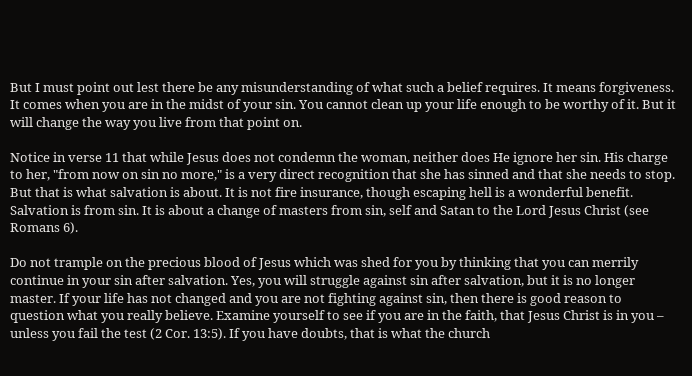But I must point out lest there be any misunderstanding of what such a belief requires. It means forgiveness. It comes when you are in the midst of your sin. You cannot clean up your life enough to be worthy of it. But it will change the way you live from that point on.

Notice in verse 11 that while Jesus does not condemn the woman, neither does He ignore her sin. His charge to her, "from now on sin no more," is a very direct recognition that she has sinned and that she needs to stop. But that is what salvation is about. It is not fire insurance, though escaping hell is a wonderful benefit. Salvation is from sin. It is about a change of masters from sin, self and Satan to the Lord Jesus Christ (see Romans 6).

Do not trample on the precious blood of Jesus which was shed for you by thinking that you can merrily continue in your sin after salvation. Yes, you will struggle against sin after salvation, but it is no longer master. If your life has not changed and you are not fighting against sin, then there is good reason to question what you really believe. Examine yourself to see if you are in the faith, that Jesus Christ is in you – unless you fail the test (2 Cor. 13:5). If you have doubts, that is what the church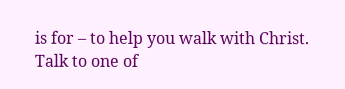is for – to help you walk with Christ. Talk to one of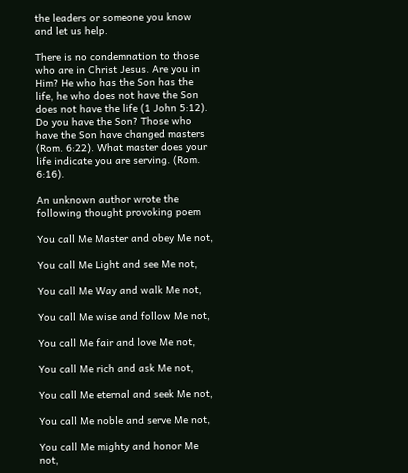the leaders or someone you know and let us help.

There is no condemnation to those who are in Christ Jesus. Are you in Him? He who has the Son has the life, he who does not have the Son does not have the life (1 John 5:12). Do you have the Son? Those who have the Son have changed masters (Rom. 6:22). What master does your life indicate you are serving. (Rom. 6:16).

An unknown author wrote the following thought provoking poem

You call Me Master and obey Me not,

You call Me Light and see Me not,

You call Me Way and walk Me not,

You call Me wise and follow Me not,

You call Me fair and love Me not,

You call Me rich and ask Me not,

You call Me eternal and seek Me not,

You call Me noble and serve Me not,

You call Me mighty and honor Me not,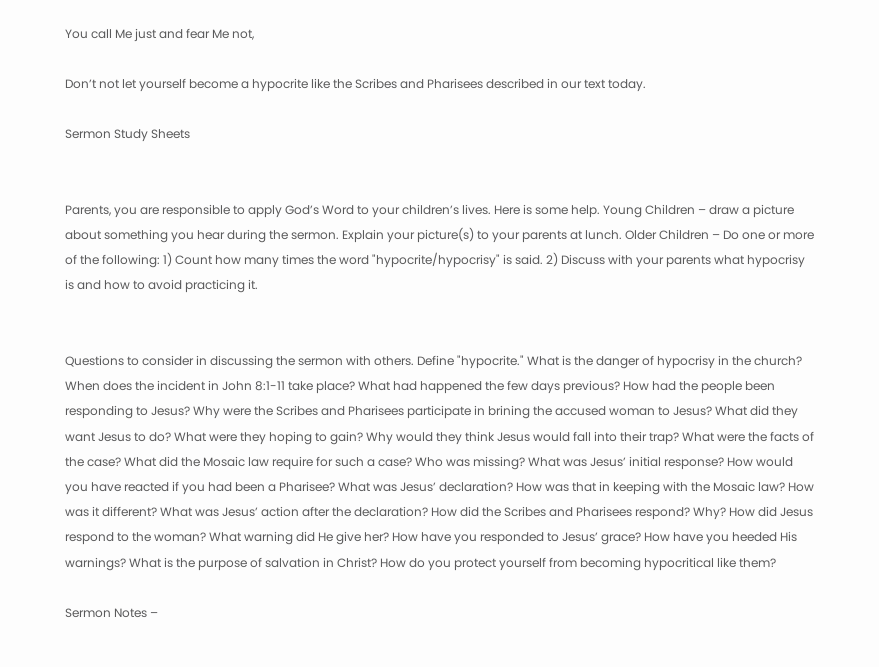You call Me just and fear Me not,

Don’t not let yourself become a hypocrite like the Scribes and Pharisees described in our text today.

Sermon Study Sheets


Parents, you are responsible to apply God’s Word to your children’s lives. Here is some help. Young Children – draw a picture about something you hear during the sermon. Explain your picture(s) to your parents at lunch. Older Children – Do one or more of the following: 1) Count how many times the word "hypocrite/hypocrisy" is said. 2) Discuss with your parents what hypocrisy is and how to avoid practicing it.


Questions to consider in discussing the sermon with others. Define "hypocrite." What is the danger of hypocrisy in the church? When does the incident in John 8:1-11 take place? What had happened the few days previous? How had the people been responding to Jesus? Why were the Scribes and Pharisees participate in brining the accused woman to Jesus? What did they want Jesus to do? What were they hoping to gain? Why would they think Jesus would fall into their trap? What were the facts of the case? What did the Mosaic law require for such a case? Who was missing? What was Jesus’ initial response? How would you have reacted if you had been a Pharisee? What was Jesus’ declaration? How was that in keeping with the Mosaic law? How was it different? What was Jesus’ action after the declaration? How did the Scribes and Pharisees respond? Why? How did Jesus respond to the woman? What warning did He give her? How have you responded to Jesus’ grace? How have you heeded His warnings? What is the purpose of salvation in Christ? How do you protect yourself from becoming hypocritical like them?

Sermon Notes –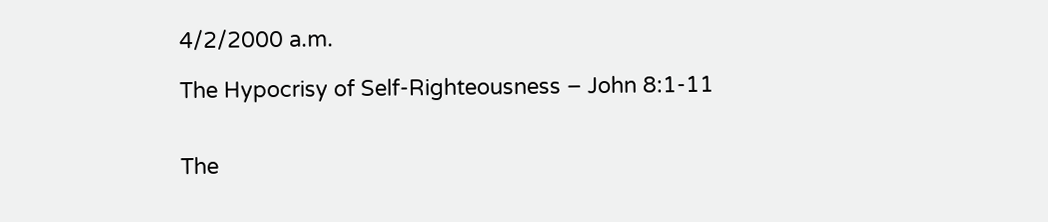4/2/2000 a.m.

The Hypocrisy of Self-Righteousness – John 8:1-11


The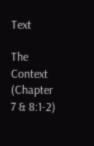Text

The Context (Chapter 7 & 8:1-2)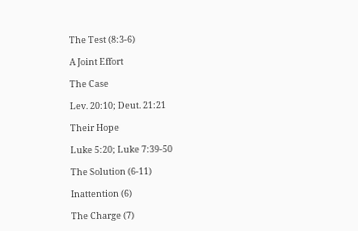The Test (8:3-6)

A Joint Effort

The Case

Lev. 20:10; Deut. 21:21

Their Hope

Luke 5:20; Luke 7:39-50

The Solution (6-11)

Inattention (6)

The Charge (7)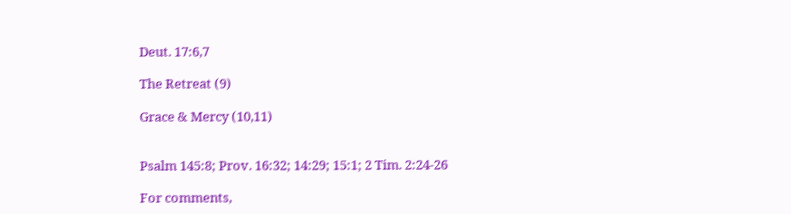Deut. 17:6,7

The Retreat (9)

Grace & Mercy (10,11)


Psalm 145:8; Prov. 16:32; 14:29; 15:1; 2 Tim. 2:24-26

For comments,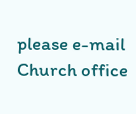please e-mail  Church office